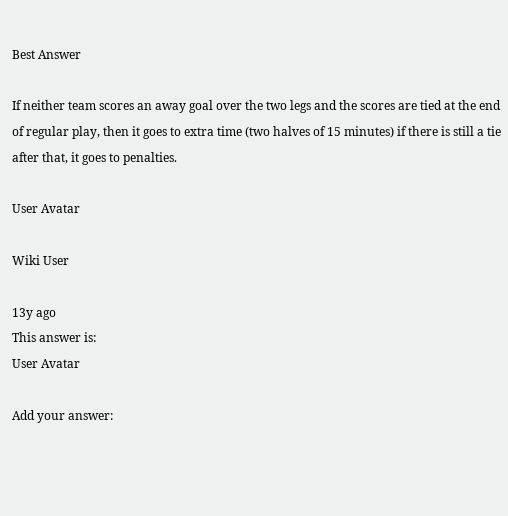Best Answer

If neither team scores an away goal over the two legs and the scores are tied at the end of regular play, then it goes to extra time (two halves of 15 minutes) if there is still a tie after that, it goes to penalties.

User Avatar

Wiki User

13y ago
This answer is:
User Avatar

Add your answer: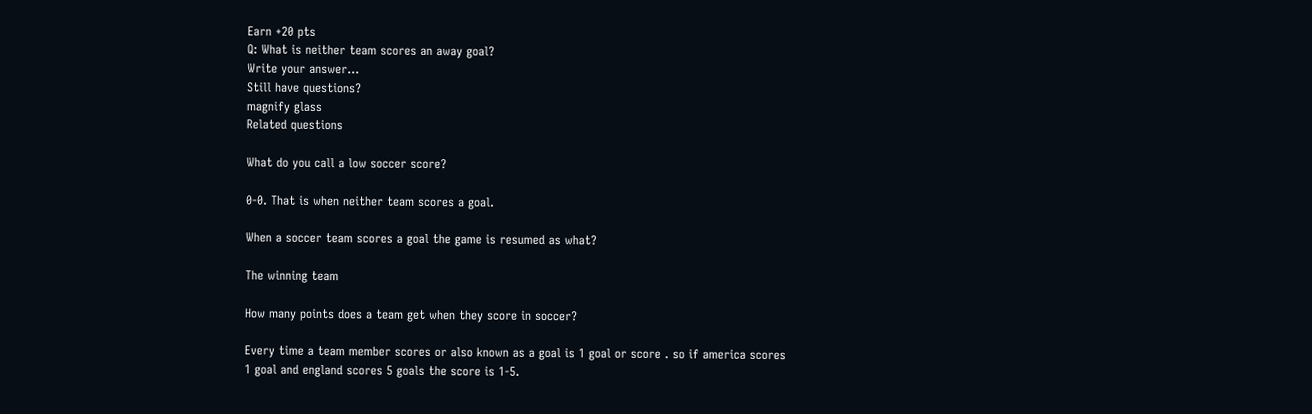Earn +20 pts
Q: What is neither team scores an away goal?
Write your answer...
Still have questions?
magnify glass
Related questions

What do you call a low soccer score?

0-0. That is when neither team scores a goal.

When a soccer team scores a goal the game is resumed as what?

The winning team

How many points does a team get when they score in soccer?

Every time a team member scores or also known as a goal is 1 goal or score . so if america scores 1 goal and england scores 5 goals the score is 1-5.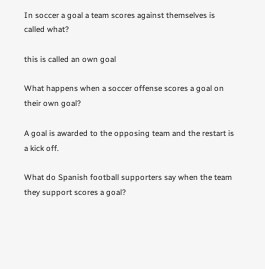In soccer a goal a team scores against themselves is called what?

this is called an own goal

What happens when a soccer offense scores a goal on their own goal?

A goal is awarded to the opposing team and the restart is a kick off.

What do Spanish football supporters say when the team they support scores a goal?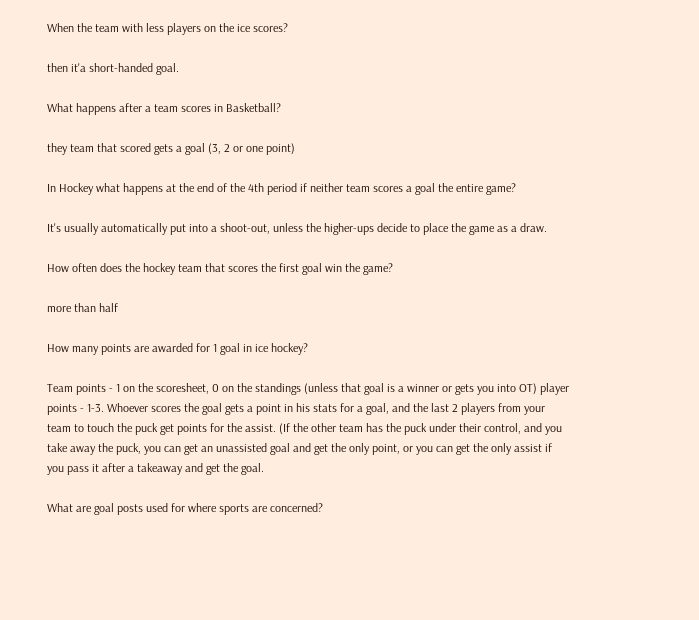When the team with less players on the ice scores?

then it'a short-handed goal.

What happens after a team scores in Basketball?

they team that scored gets a goal (3, 2 or one point)

In Hockey what happens at the end of the 4th period if neither team scores a goal the entire game?

It's usually automatically put into a shoot-out, unless the higher-ups decide to place the game as a draw.

How often does the hockey team that scores the first goal win the game?

more than half

How many points are awarded for 1 goal in ice hockey?

Team points - 1 on the scoresheet, 0 on the standings (unless that goal is a winner or gets you into OT) player points - 1-3. Whoever scores the goal gets a point in his stats for a goal, and the last 2 players from your team to touch the puck get points for the assist. (If the other team has the puck under their control, and you take away the puck, you can get an unassisted goal and get the only point, or you can get the only assist if you pass it after a takeaway and get the goal.

What are goal posts used for where sports are concerned?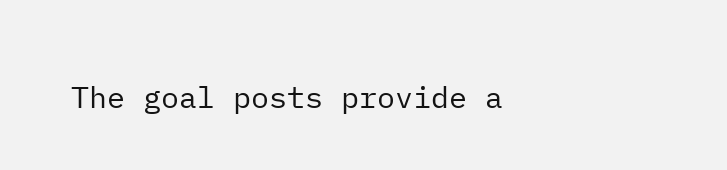The goal posts provide a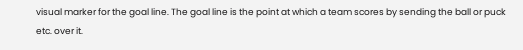visual marker for the goal line. The goal line is the point at which a team scores by sending the ball or puck etc. over it.